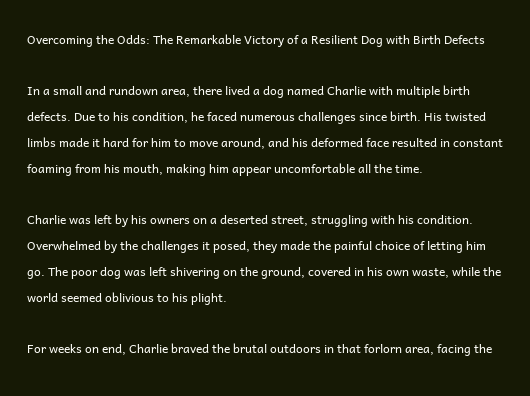Overcoming the Odds: The Remarkable Victory of a Resilient Dog with Birth Defects

In a small and rundown area, there lived a dog named Charlie with multiple birth defects. Due to his condition, he faced numerous challenges since birth. His twisted limbs made it hard for him to move around, and his deformed face resulted in constant foaming from his mouth, making him appear uncomfortable all the time.

Charlie was left by his owners on a deserted street, struggling with his condition. Overwhelmed by the challenges it posed, they made the painful choice of letting him go. The poor dog was left shivering on the ground, covered in his own waste, while the world seemed oblivious to his plight.

For weeks on end, Charlie braved the brutal outdoors in that forlorn area, facing the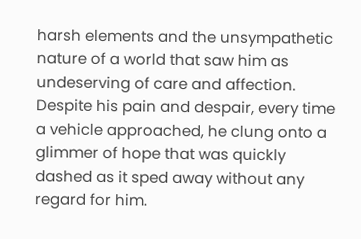harsh elements and the unsympathetic nature of a world that saw him as undeserving of care and affection. Despite his pain and despair, every time a vehicle approached, he clung onto a glimmer of hope that was quickly dashed as it sped away without any regard for him.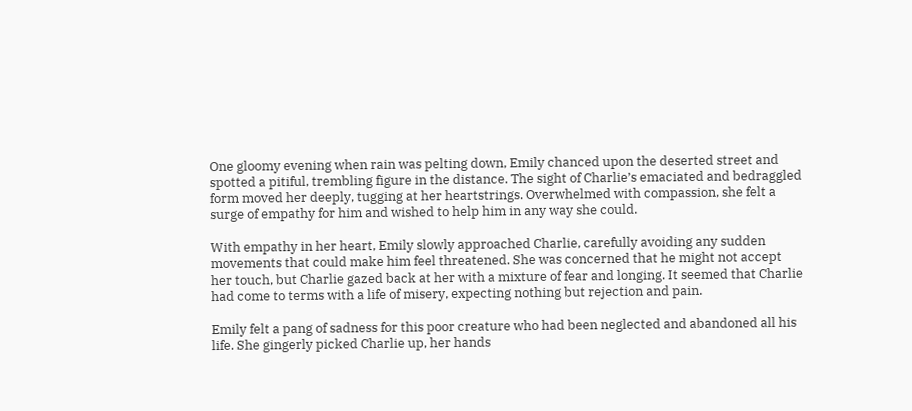One gloomy evening when rain was pelting down, Emily chanced upon the deserted street and spotted a pitiful, trembling figure in the distance. The sight of Charlie’s emaciated and bedraggled form moved her deeply, tugging at her heartstrings. Overwhelmed with compassion, she felt a surge of empathy for him and wished to help him in any way she could.

With empathy in her heart, Emily slowly approached Charlie, carefully avoiding any sudden movements that could make him feel threatened. She was concerned that he might not accept her touch, but Charlie gazed back at her with a mixture of fear and longing. It seemed that Charlie had come to terms with a life of misery, expecting nothing but rejection and pain.

Emily felt a pang of sadness for this poor creature who had been neglected and abandoned all his life. She gingerly picked Charlie up, her hands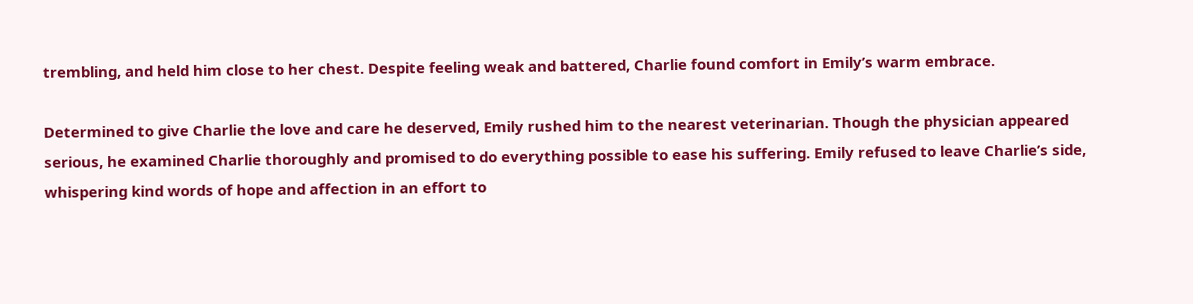trembling, and held him close to her chest. Despite feeling weak and battered, Charlie found comfort in Emily’s warm embrace.

Determined to give Charlie the love and care he deserved, Emily rushed him to the nearest veterinarian. Though the physician appeared serious, he examined Charlie thoroughly and promised to do everything possible to ease his suffering. Emily refused to leave Charlie’s side, whispering kind words of hope and affection in an effort to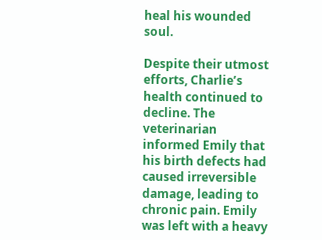heal his wounded soul.

Despite their utmost efforts, Charlie’s health continued to decline. The veterinarian informed Emily that his birth defects had caused irreversible damage, leading to chronic pain. Emily was left with a heavy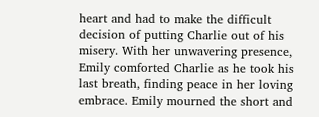heart and had to make the difficult decision of putting Charlie out of his misery. With her unwavering presence, Emily comforted Charlie as he took his last breath, finding peace in her loving embrace. Emily mourned the short and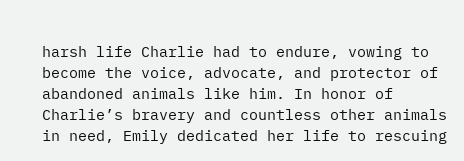harsh life Charlie had to endure, vowing to become the voice, advocate, and protector of abandoned animals like him. In honor of Charlie’s bravery and countless other animals in need, Emily dedicated her life to rescuing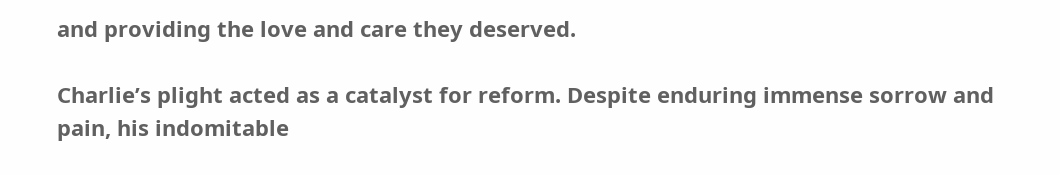and providing the love and care they deserved.

Charlie’s plight acted as a catalyst for reform. Despite enduring immense sorrow and pain, his indomitable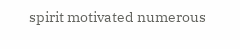spirit motivated numerous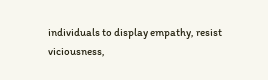individuals to display empathy, resist viciousness,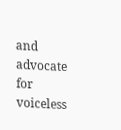and advocate for voiceless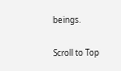beings.

Scroll to Top